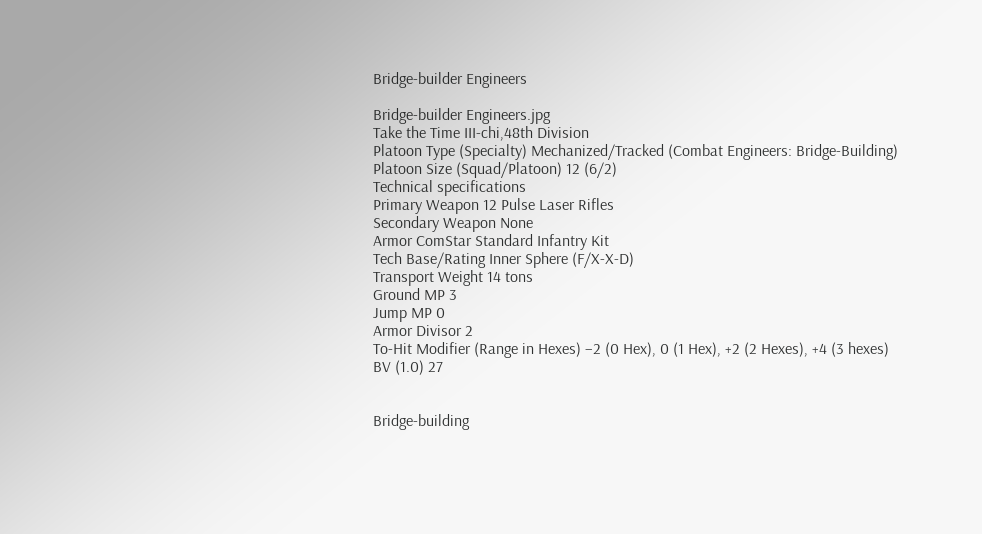Bridge-builder Engineers

Bridge-builder Engineers.jpg
Take the Time III-chi,48th Division
Platoon Type (Specialty) Mechanized/Tracked (Combat Engineers: Bridge-Building)
Platoon Size (Squad/Platoon) 12 (6/2)
Technical specifications
Primary Weapon 12 Pulse Laser Rifles
Secondary Weapon None
Armor ComStar Standard Infantry Kit
Tech Base/Rating Inner Sphere (F/X-X-D)
Transport Weight 14 tons
Ground MP 3
Jump MP 0
Armor Divisor 2
To-Hit Modifier (Range in Hexes) –2 (0 Hex), 0 (1 Hex), +2 (2 Hexes), +4 (3 hexes)
BV (1.0) 27


Bridge-building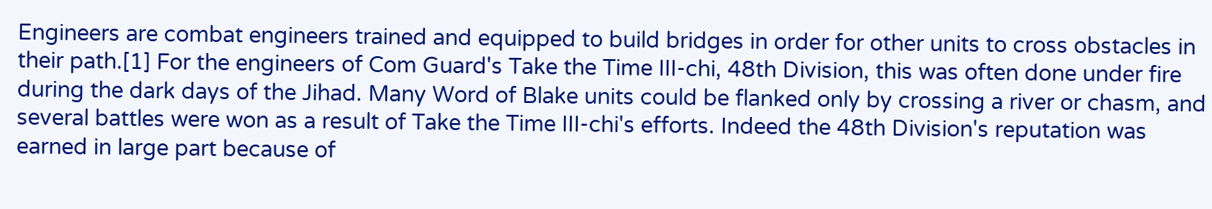Engineers are combat engineers trained and equipped to build bridges in order for other units to cross obstacles in their path.[1] For the engineers of Com Guard's Take the Time III-chi, 48th Division, this was often done under fire during the dark days of the Jihad. Many Word of Blake units could be flanked only by crossing a river or chasm, and several battles were won as a result of Take the Time III-chi's efforts. Indeed the 48th Division's reputation was earned in large part because of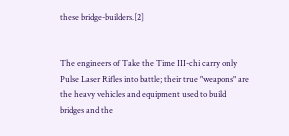these bridge-builders.[2]


The engineers of Take the Time III-chi carry only Pulse Laser Rifles into battle; their true "weapons" are the heavy vehicles and equipment used to build bridges and the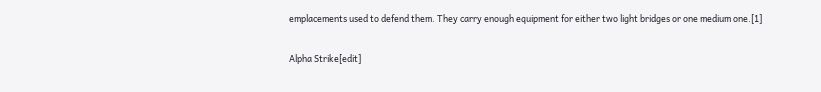emplacements used to defend them. They carry enough equipment for either two light bridges or one medium one.[1]

Alpha Strike[edit]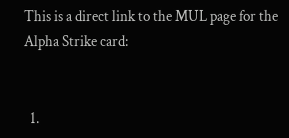This is a direct link to the MUL page for the Alpha Strike card:


  1.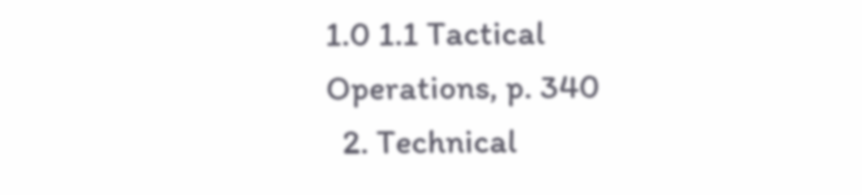1.0 1.1 Tactical Operations, p. 340
  2. Technical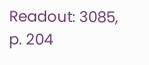Readout: 3085, p. 204